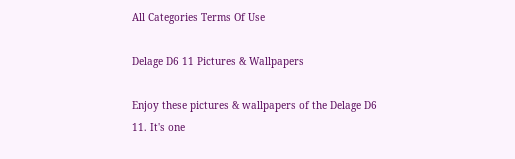All Categories Terms Of Use

Delage D6 11 Pictures & Wallpapers

Enjoy these pictures & wallpapers of the Delage D6 11. It's one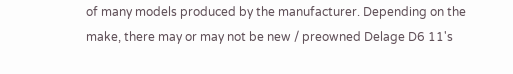of many models produced by the manufacturer. Depending on the make, there may or may not be new / preowned Delage D6 11's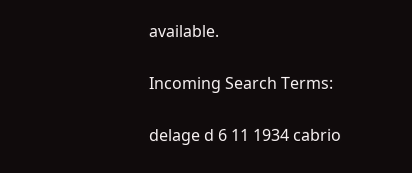available.

Incoming Search Terms:

delage d 6 11 1934 cabrio